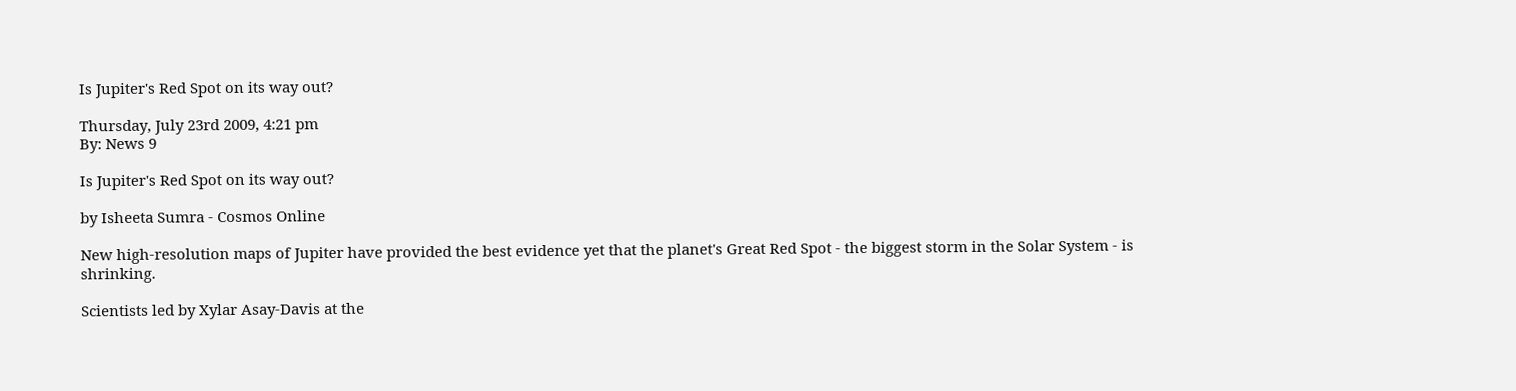Is Jupiter's Red Spot on its way out?

Thursday, July 23rd 2009, 4:21 pm
By: News 9

Is Jupiter's Red Spot on its way out?

by Isheeta Sumra - Cosmos Online

New high-resolution maps of Jupiter have provided the best evidence yet that the planet's Great Red Spot - the biggest storm in the Solar System - is shrinking.

Scientists led by Xylar Asay-Davis at the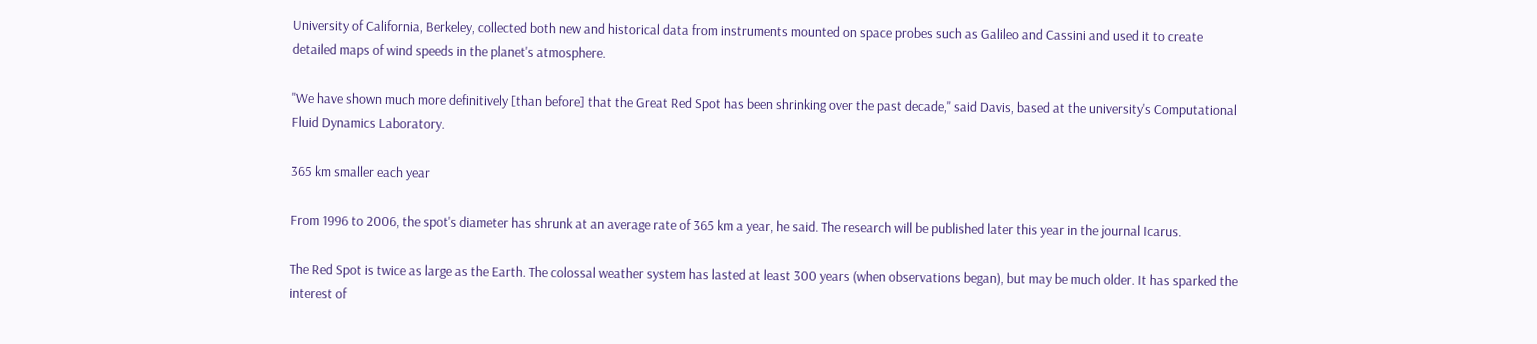University of California, Berkeley, collected both new and historical data from instruments mounted on space probes such as Galileo and Cassini and used it to create detailed maps of wind speeds in the planet's atmosphere.

"We have shown much more definitively [than before] that the Great Red Spot has been shrinking over the past decade," said Davis, based at the university's Computational Fluid Dynamics Laboratory.

365 km smaller each year

From 1996 to 2006, the spot's diameter has shrunk at an average rate of 365 km a year, he said. The research will be published later this year in the journal Icarus.

The Red Spot is twice as large as the Earth. The colossal weather system has lasted at least 300 years (when observations began), but may be much older. It has sparked the interest of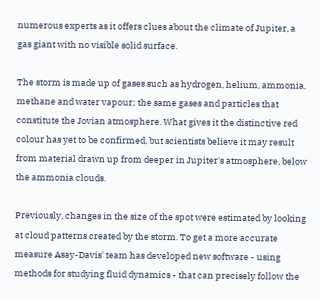numerous experts as it offers clues about the climate of Jupiter, a gas giant with no visible solid surface.

The storm is made up of gases such as hydrogen, helium, ammonia, methane and water vapour; the same gases and particles that constitute the Jovian atmosphere. What gives it the distinctive red colour has yet to be confirmed, but scientists believe it may result from material drawn up from deeper in Jupiter's atmosphere, below the ammonia clouds.

Previously, changes in the size of the spot were estimated by looking at cloud patterns created by the storm. To get a more accurate measure Asay-Davis' team has developed new software - using methods for studying fluid dynamics - that can precisely follow the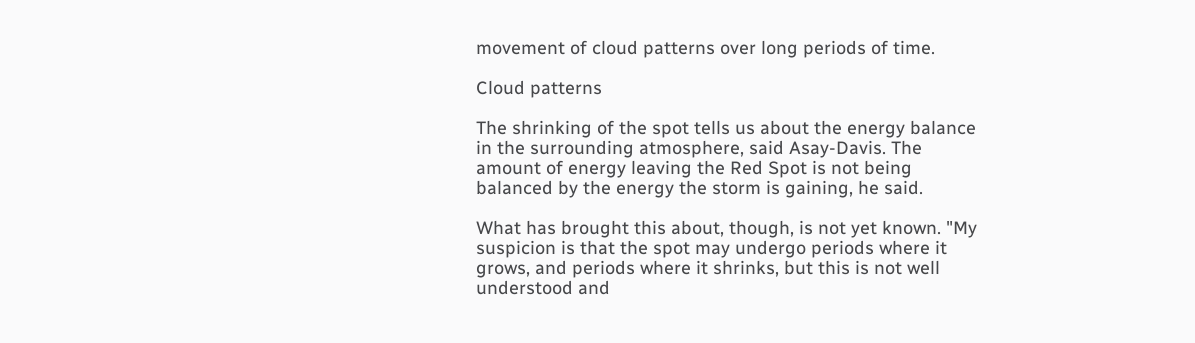movement of cloud patterns over long periods of time.

Cloud patterns

The shrinking of the spot tells us about the energy balance in the surrounding atmosphere, said Asay-Davis. The amount of energy leaving the Red Spot is not being balanced by the energy the storm is gaining, he said.

What has brought this about, though, is not yet known. "My suspicion is that the spot may undergo periods where it grows, and periods where it shrinks, but this is not well understood and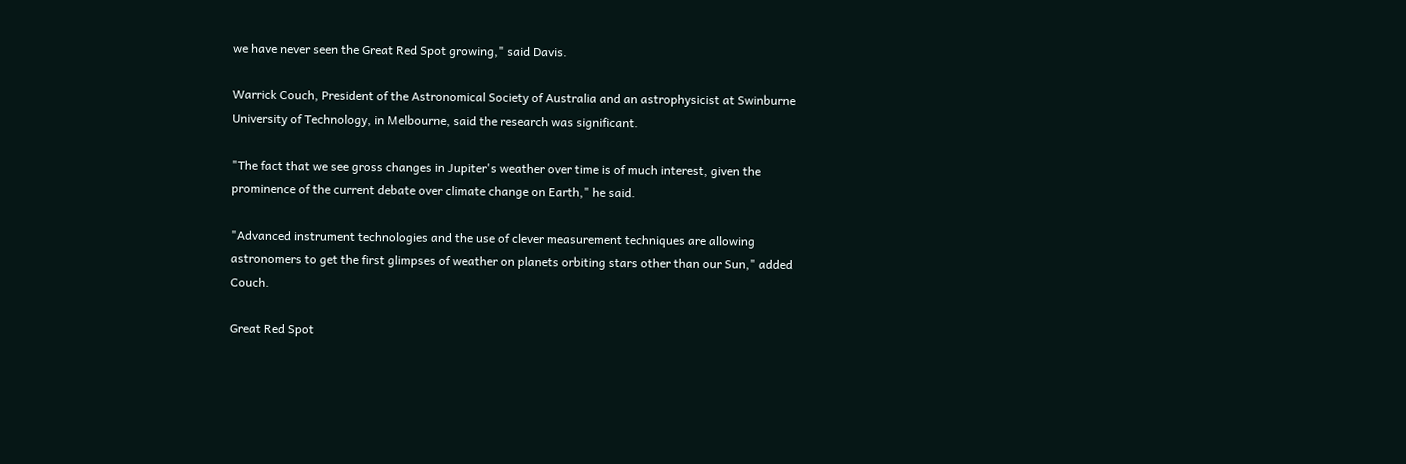we have never seen the Great Red Spot growing," said Davis.

Warrick Couch, President of the Astronomical Society of Australia and an astrophysicist at Swinburne University of Technology, in Melbourne, said the research was significant.

"The fact that we see gross changes in Jupiter's weather over time is of much interest, given the prominence of the current debate over climate change on Earth," he said.

"Advanced instrument technologies and the use of clever measurement techniques are allowing astronomers to get the first glimpses of weather on planets orbiting stars other than our Sun," added Couch.

Great Red Spot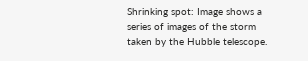Shrinking spot: Image shows a series of images of the storm taken by the Hubble telescope.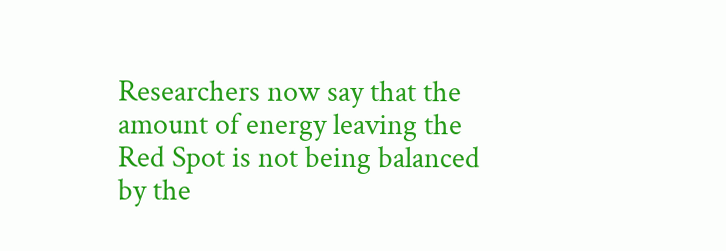Researchers now say that the amount of energy leaving the Red Spot is not being balanced by the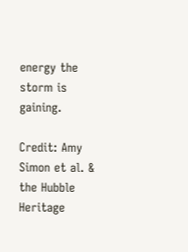energy the storm is gaining.

Credit: Amy Simon et al. & the Hubble Heritage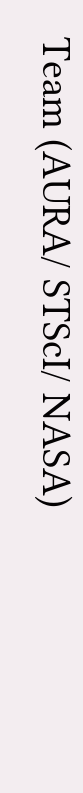Team (AURA/ STScI/ NASA)